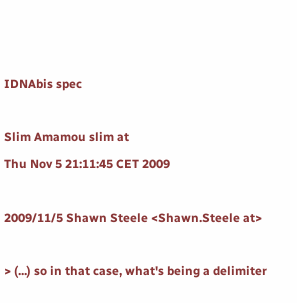IDNAbis spec

Slim Amamou slim at
Thu Nov 5 21:11:45 CET 2009

2009/11/5 Shawn Steele <Shawn.Steele at>

> (...) so in that case, what's being a delimiter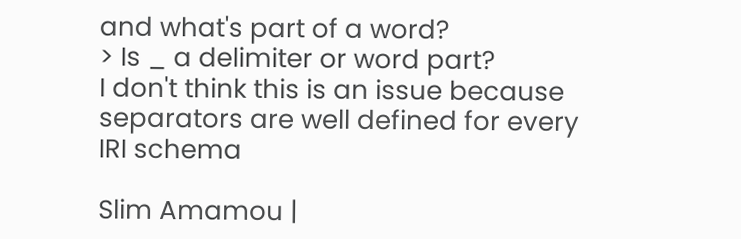and what's part of a word?
> Is _ a delimiter or word part?
I don't think this is an issue because separators are well defined for every
IRI schema

Slim Amamou |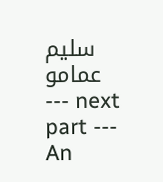سليم عمامو
--- next part ---
An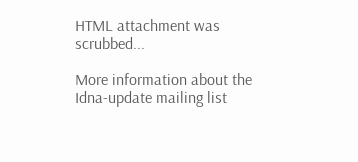HTML attachment was scrubbed...

More information about the Idna-update mailing list